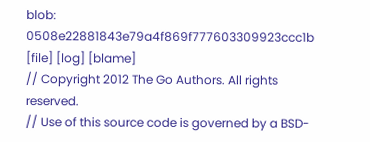blob: 0508e22881843e79a4f869f777603309923ccc1b [file] [log] [blame]
// Copyright 2012 The Go Authors. All rights reserved.
// Use of this source code is governed by a BSD-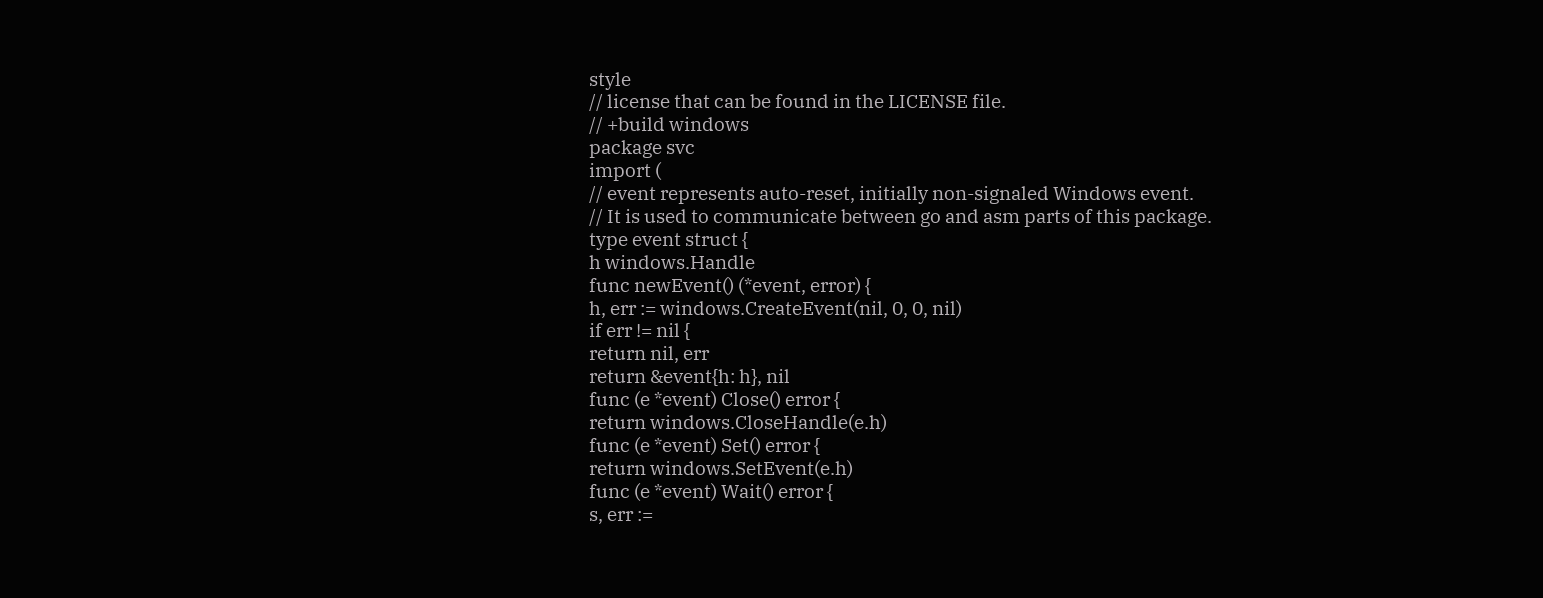style
// license that can be found in the LICENSE file.
// +build windows
package svc
import (
// event represents auto-reset, initially non-signaled Windows event.
// It is used to communicate between go and asm parts of this package.
type event struct {
h windows.Handle
func newEvent() (*event, error) {
h, err := windows.CreateEvent(nil, 0, 0, nil)
if err != nil {
return nil, err
return &event{h: h}, nil
func (e *event) Close() error {
return windows.CloseHandle(e.h)
func (e *event) Set() error {
return windows.SetEvent(e.h)
func (e *event) Wait() error {
s, err :=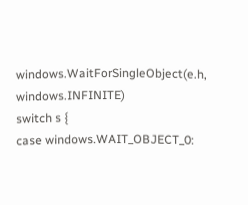windows.WaitForSingleObject(e.h, windows.INFINITE)
switch s {
case windows.WAIT_OBJECT_0: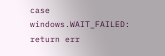case windows.WAIT_FAILED:
return err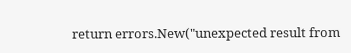return errors.New("unexpected result from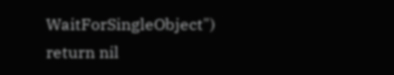WaitForSingleObject")
return nil